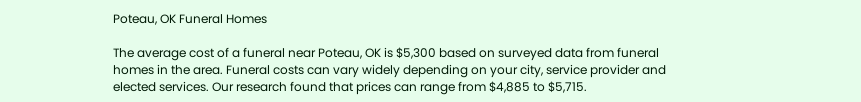Poteau, OK Funeral Homes

The average cost of a funeral near Poteau, OK is $5,300 based on surveyed data from funeral homes in the area. Funeral costs can vary widely depending on your city, service provider and elected services. Our research found that prices can range from $4,885 to $5,715.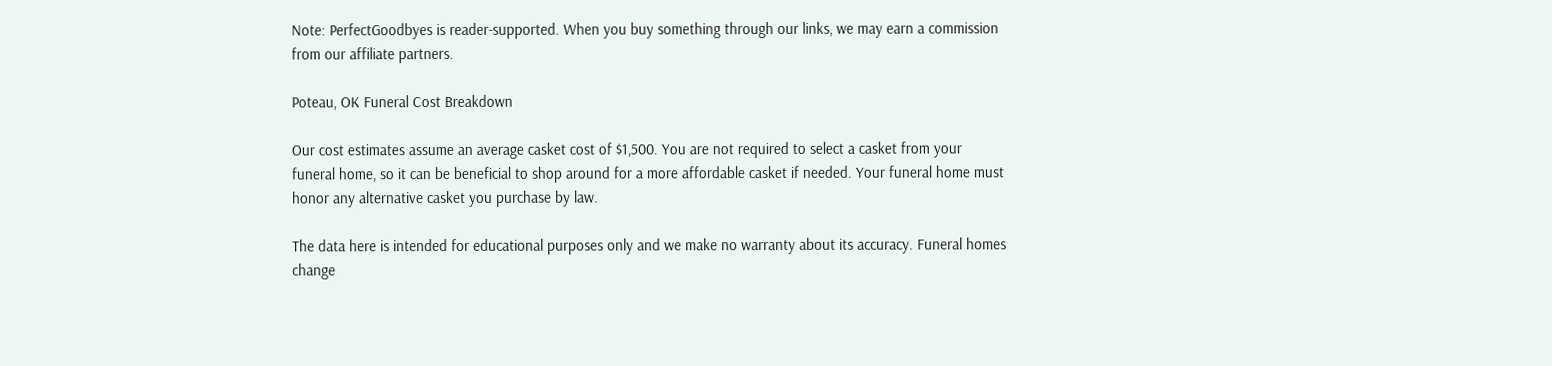Note: PerfectGoodbyes is reader-supported. When you buy something through our links, we may earn a commission from our affiliate partners.

Poteau, OK Funeral Cost Breakdown

Our cost estimates assume an average casket cost of $1,500. You are not required to select a casket from your funeral home, so it can be beneficial to shop around for a more affordable casket if needed. Your funeral home must honor any alternative casket you purchase by law.

The data here is intended for educational purposes only and we make no warranty about its accuracy. Funeral homes change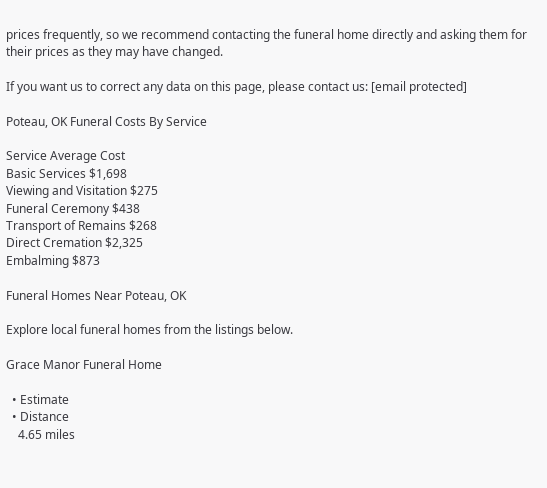prices frequently, so we recommend contacting the funeral home directly and asking them for their prices as they may have changed.

If you want us to correct any data on this page, please contact us: [email protected]

Poteau, OK Funeral Costs By Service

Service Average Cost
Basic Services $1,698
Viewing and Visitation $275
Funeral Ceremony $438
Transport of Remains $268
Direct Cremation $2,325
Embalming $873

Funeral Homes Near Poteau, OK

Explore local funeral homes from the listings below.

Grace Manor Funeral Home

  • Estimate
  • Distance
    4.65 miles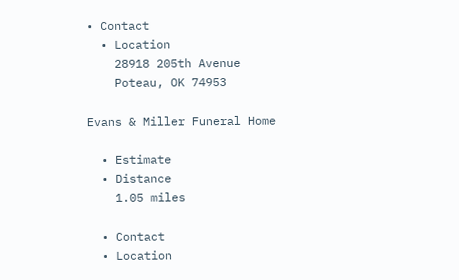• Contact
  • Location
    28918 205th Avenue
    Poteau, OK 74953

Evans & Miller Funeral Home

  • Estimate
  • Distance
    1.05 miles

  • Contact
  • Location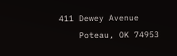411 Dewey Avenue
    Poteau, OK 74953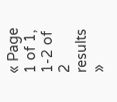« Page 1 of 1, 1-2 of 2 results »